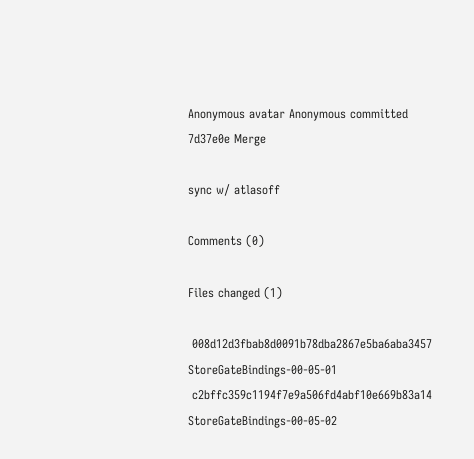Anonymous avatar Anonymous committed 7d37e0e Merge

sync w/ atlasoff

Comments (0)

Files changed (1)

 008d12d3fbab8d0091b78dba2867e5ba6aba3457 StoreGateBindings-00-05-01
 c2bffc359c1194f7e9a506fd4abf10e669b83a14 StoreGateBindings-00-05-02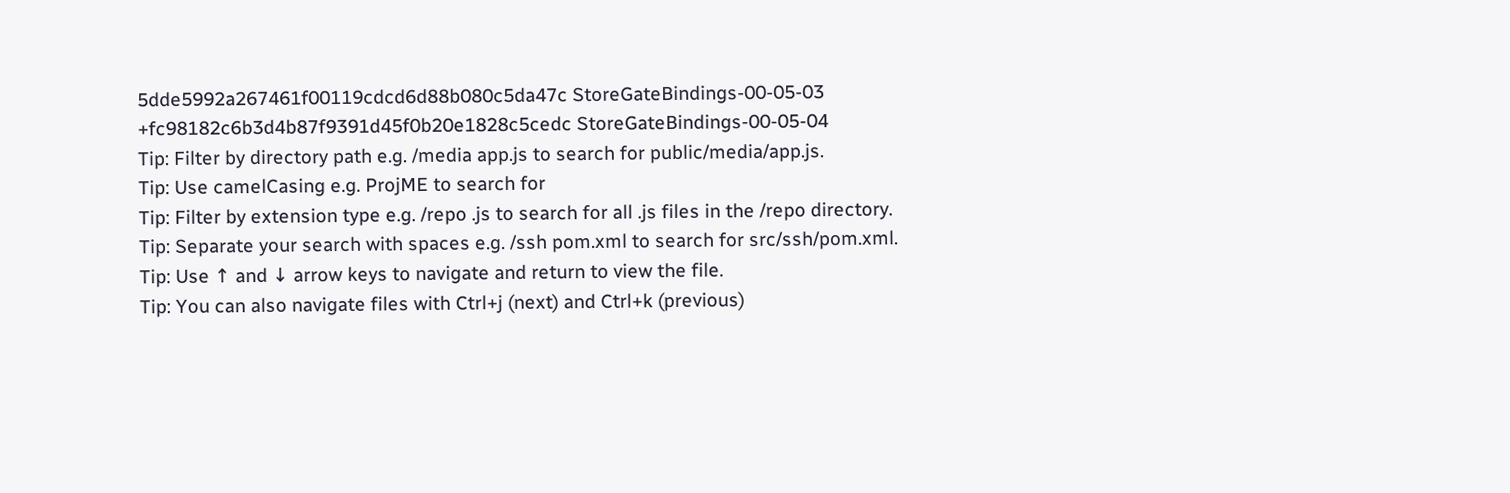5dde5992a267461f00119cdcd6d88b080c5da47c StoreGateBindings-00-05-03
+fc98182c6b3d4b87f9391d45f0b20e1828c5cedc StoreGateBindings-00-05-04
Tip: Filter by directory path e.g. /media app.js to search for public/media/app.js.
Tip: Use camelCasing e.g. ProjME to search for
Tip: Filter by extension type e.g. /repo .js to search for all .js files in the /repo directory.
Tip: Separate your search with spaces e.g. /ssh pom.xml to search for src/ssh/pom.xml.
Tip: Use ↑ and ↓ arrow keys to navigate and return to view the file.
Tip: You can also navigate files with Ctrl+j (next) and Ctrl+k (previous)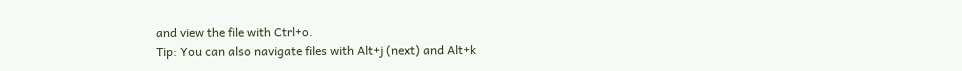and view the file with Ctrl+o.
Tip: You can also navigate files with Alt+j (next) and Alt+k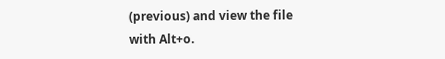(previous) and view the file with Alt+o.